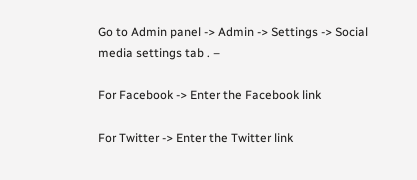Go to Admin panel -> Admin -> Settings -> Social media settings tab . –

For Facebook -> Enter the Facebook link

For Twitter -> Enter the Twitter link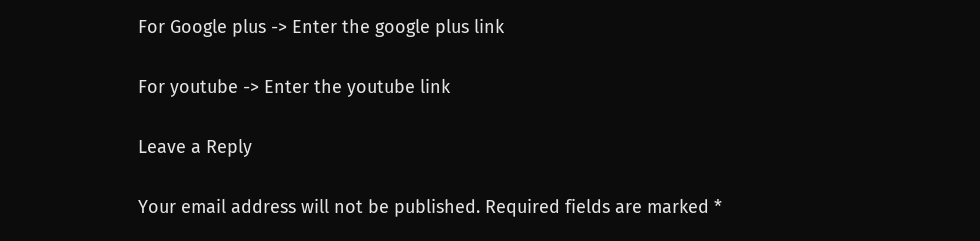For Google plus -> Enter the google plus link

For youtube -> Enter the youtube link

Leave a Reply

Your email address will not be published. Required fields are marked *